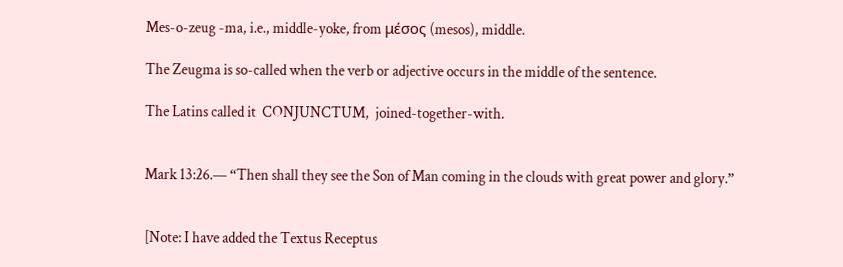Mes-o-zeug -ma, i.e., middle-yoke, from μέσος (mesos), middle.

The Zeugma is so-called when the verb or adjective occurs in the middle of the sentence.

The Latins called it  CONJUNCTUM,  joined-together-with.


Mark 13:26.— “Then shall they see the Son of Man coming in the clouds with great power and glory.”


[Note: I have added the Textus Receptus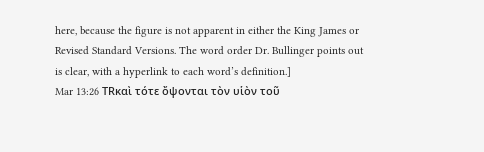here, because the figure is not apparent in either the King James or Revised Standard Versions. The word order Dr. Bullinger points out is clear, with a hyperlink to each word’s definition.]
Mar 13:26 TRκαὶ τότε ὄψονται τὸν υἱὸν τοῦ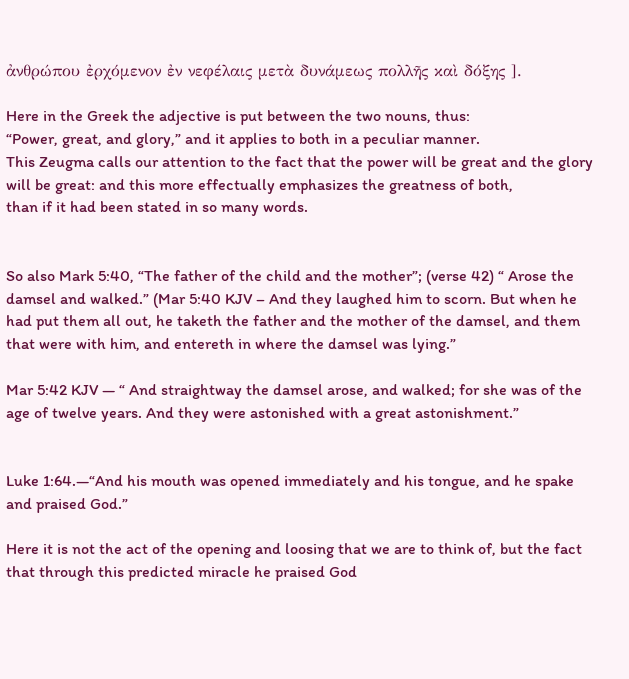ἀνθρώπου ἐρχόμενον ἐν νεφέλαις μετὰ δυνάμεως πολλῆς καὶ δόξης ].

Here in the Greek the adjective is put between the two nouns, thus:
“Power, great, and glory,” and it applies to both in a peculiar manner.
This Zeugma calls our attention to the fact that the power will be great and the glory will be great: and this more effectually emphasizes the greatness of both,
than if it had been stated in so many words.


So also Mark 5:40, “The father of the child and the mother”; (verse 42) “ Arose the damsel and walked.” (Mar 5:40 KJV – And they laughed him to scorn. But when he had put them all out, he taketh the father and the mother of the damsel, and them that were with him, and entereth in where the damsel was lying.”

Mar 5:42 KJV — “ And straightway the damsel arose, and walked; for she was of the age of twelve years. And they were astonished with a great astonishment.”


Luke 1:64.—“And his mouth was opened immediately and his tongue, and he spake and praised God.”

Here it is not the act of the opening and loosing that we are to think of, but the fact that through this predicted miracle he praised God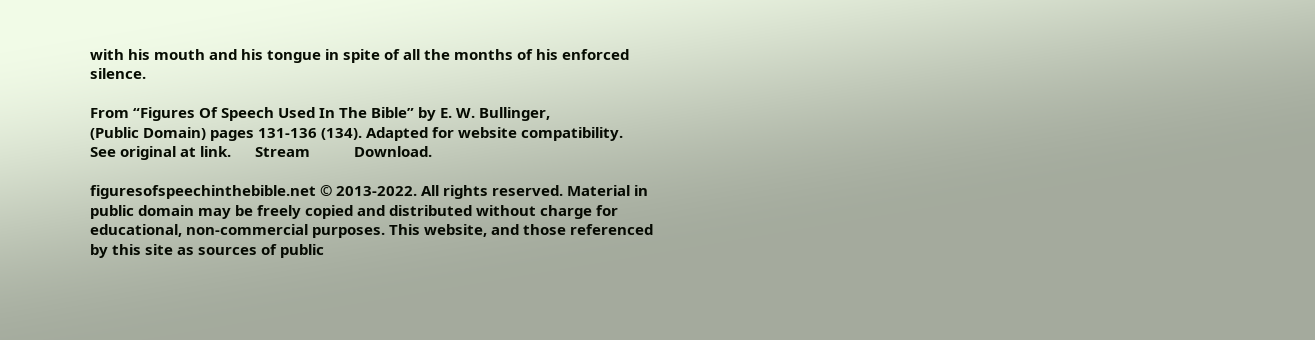with his mouth and his tongue in spite of all the months of his enforced silence.

From “Figures Of Speech Used In The Bible” by E. W. Bullinger,
(Public Domain) pages 131-136 (134). Adapted for website compatibility.
See original at link.      Stream           Download.

figuresofspeechinthebible.net © 2013-2022. All rights reserved. Material in public domain may be freely copied and distributed without charge for educational, non-commercial purposes. This website, and those referenced by this site as sources of public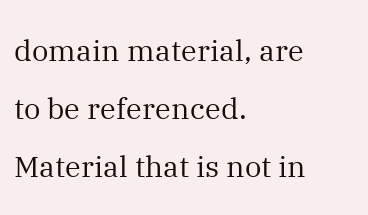domain material, are to be referenced. Material that is not in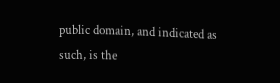public domain, and indicated as such, is the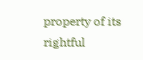property of its rightful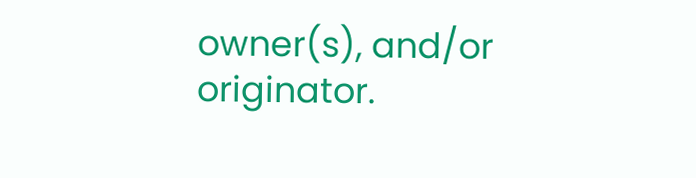owner(s), and/or originator.